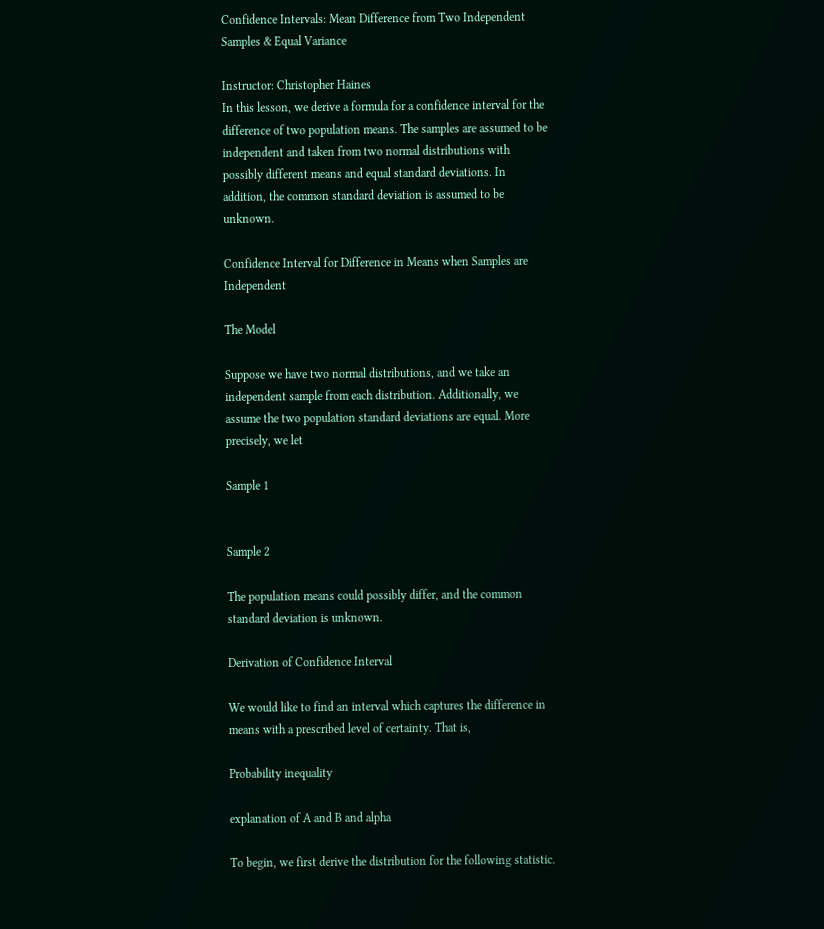Confidence Intervals: Mean Difference from Two Independent Samples & Equal Variance

Instructor: Christopher Haines
In this lesson, we derive a formula for a confidence interval for the difference of two population means. The samples are assumed to be independent and taken from two normal distributions with possibly different means and equal standard deviations. In addition, the common standard deviation is assumed to be unknown.

Confidence Interval for Difference in Means when Samples are Independent

The Model

Suppose we have two normal distributions, and we take an independent sample from each distribution. Additionally, we assume the two population standard deviations are equal. More precisely, we let

Sample 1


Sample 2

The population means could possibly differ, and the common standard deviation is unknown.

Derivation of Confidence Interval

We would like to find an interval which captures the difference in means with a prescribed level of certainty. That is,

Probability inequality

explanation of A and B and alpha

To begin, we first derive the distribution for the following statistic.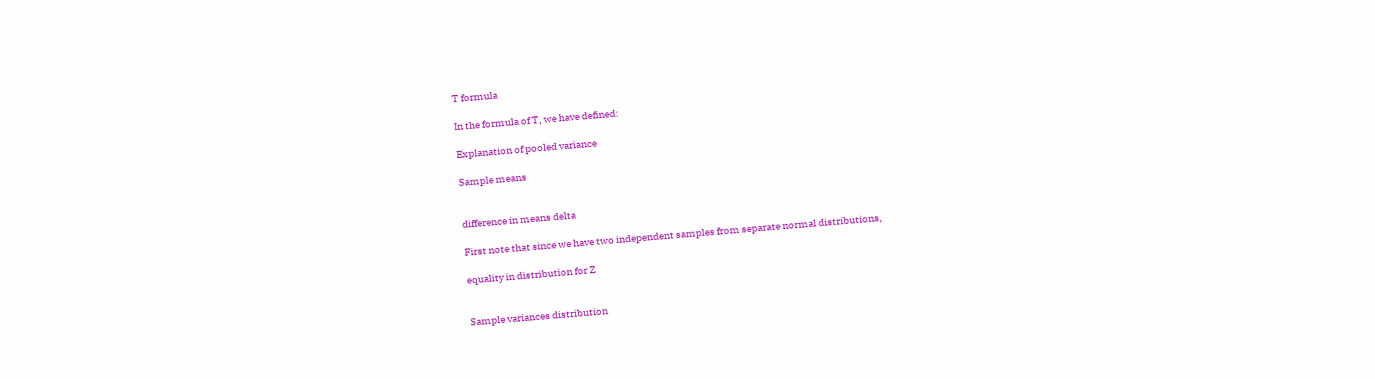T formula

In the formula of T, we have defined:

Explanation of pooled variance

Sample means


difference in means delta

First note that since we have two independent samples from separate normal distributions,

equality in distribution for Z


Sample variances distribution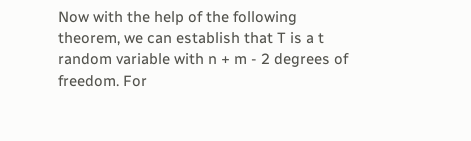Now with the help of the following theorem, we can establish that T is a t random variable with n + m - 2 degrees of freedom. For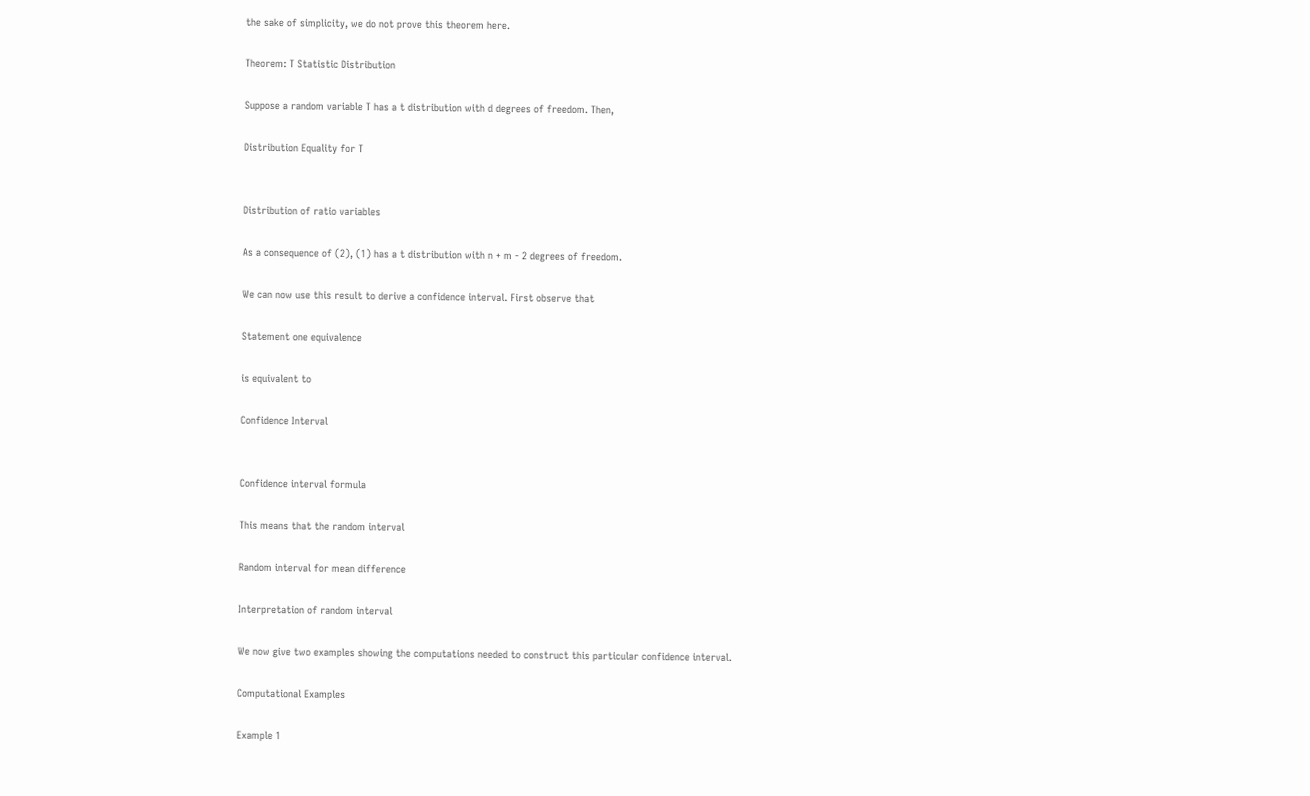the sake of simplicity, we do not prove this theorem here.

Theorem: T Statistic Distribution

Suppose a random variable T has a t distribution with d degrees of freedom. Then,

Distribution Equality for T


Distribution of ratio variables

As a consequence of (2), (1) has a t distribution with n + m - 2 degrees of freedom.

We can now use this result to derive a confidence interval. First observe that

Statement one equivalence

is equivalent to

Confidence Interval


Confidence interval formula

This means that the random interval

Random interval for mean difference

Interpretation of random interval

We now give two examples showing the computations needed to construct this particular confidence interval.

Computational Examples

Example 1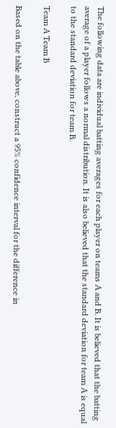The following data are individual batting averages for each player on teams A and B. It is believed that the batting average of a player follows a normal distribution. It is also believed that the standard deviation for team A is equal to the standard deviation for team B.

Team A Team B

Based on the table above, construct a 95% confidence interval for the difference in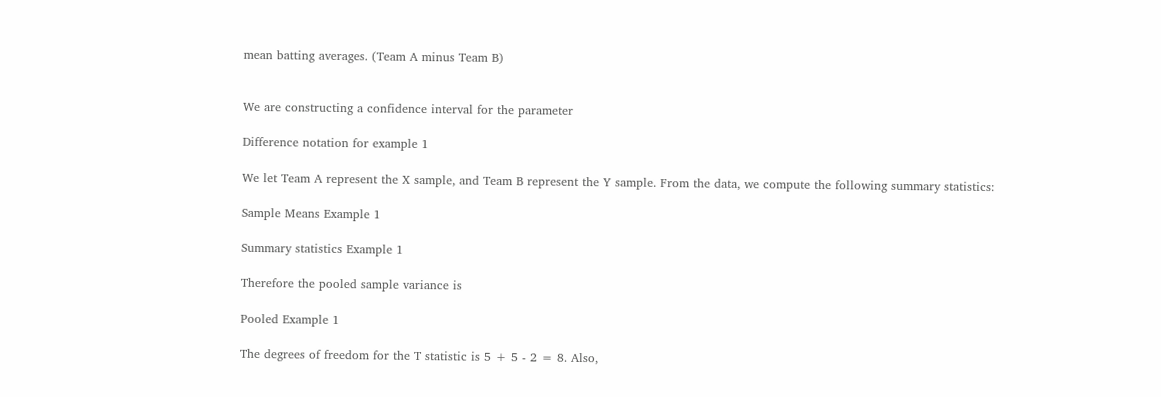mean batting averages. (Team A minus Team B)


We are constructing a confidence interval for the parameter

Difference notation for example 1

We let Team A represent the X sample, and Team B represent the Y sample. From the data, we compute the following summary statistics:

Sample Means Example 1

Summary statistics Example 1

Therefore the pooled sample variance is

Pooled Example 1

The degrees of freedom for the T statistic is 5 + 5 - 2 = 8. Also,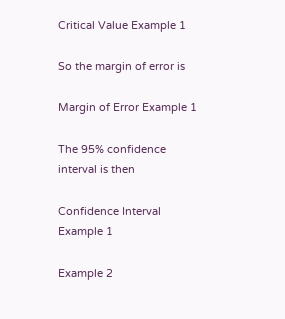Critical Value Example 1

So the margin of error is

Margin of Error Example 1

The 95% confidence interval is then

Confidence Interval Example 1

Example 2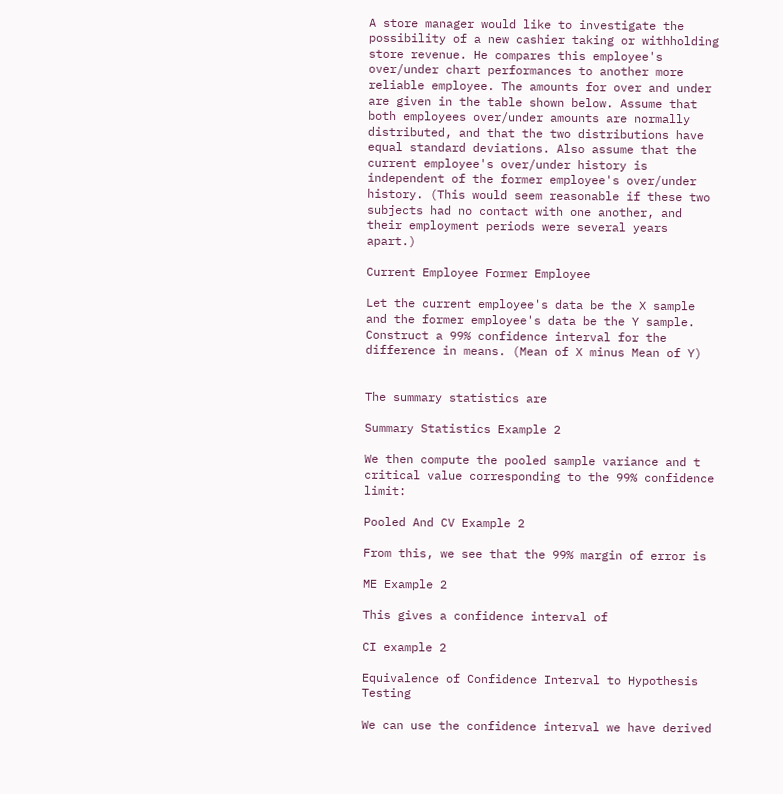A store manager would like to investigate the possibility of a new cashier taking or withholding store revenue. He compares this employee's over/under chart performances to another more reliable employee. The amounts for over and under are given in the table shown below. Assume that both employees over/under amounts are normally distributed, and that the two distributions have equal standard deviations. Also assume that the current employee's over/under history is independent of the former employee's over/under history. (This would seem reasonable if these two subjects had no contact with one another, and their employment periods were several years apart.)

Current Employee Former Employee

Let the current employee's data be the X sample and the former employee's data be the Y sample. Construct a 99% confidence interval for the difference in means. (Mean of X minus Mean of Y)


The summary statistics are

Summary Statistics Example 2

We then compute the pooled sample variance and t critical value corresponding to the 99% confidence limit:

Pooled And CV Example 2

From this, we see that the 99% margin of error is

ME Example 2

This gives a confidence interval of

CI example 2

Equivalence of Confidence Interval to Hypothesis Testing

We can use the confidence interval we have derived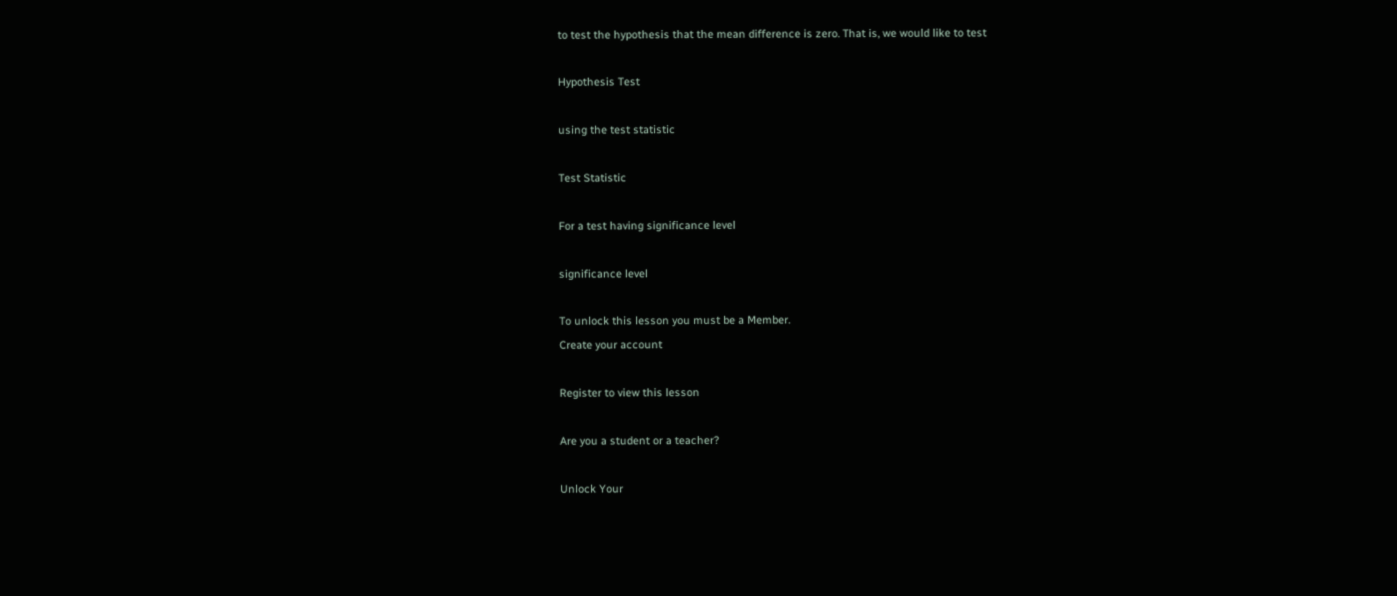to test the hypothesis that the mean difference is zero. That is, we would like to test

Hypothesis Test

using the test statistic

Test Statistic

For a test having significance level

significance level

To unlock this lesson you must be a Member.
Create your account

Register to view this lesson

Are you a student or a teacher?

Unlock Your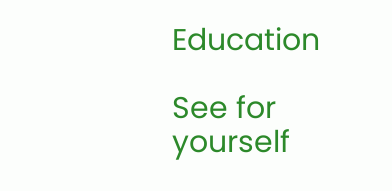Education

See for yourself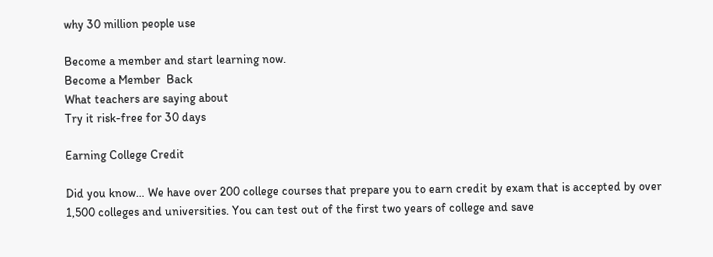why 30 million people use

Become a member and start learning now.
Become a Member  Back
What teachers are saying about
Try it risk-free for 30 days

Earning College Credit

Did you know… We have over 200 college courses that prepare you to earn credit by exam that is accepted by over 1,500 colleges and universities. You can test out of the first two years of college and save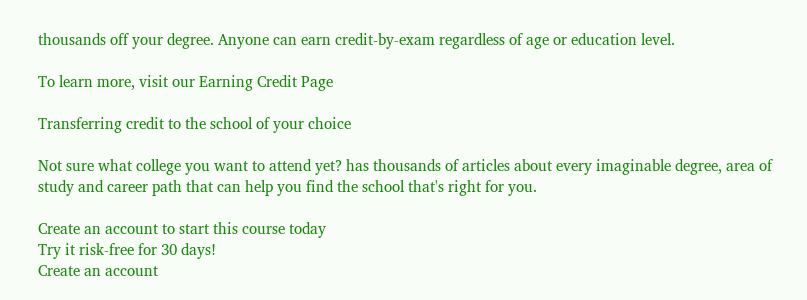thousands off your degree. Anyone can earn credit-by-exam regardless of age or education level.

To learn more, visit our Earning Credit Page

Transferring credit to the school of your choice

Not sure what college you want to attend yet? has thousands of articles about every imaginable degree, area of study and career path that can help you find the school that's right for you.

Create an account to start this course today
Try it risk-free for 30 days!
Create an account